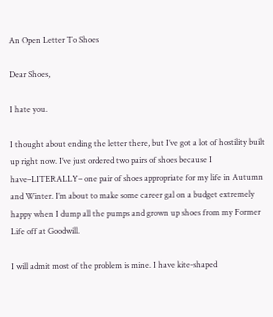An Open Letter To Shoes

Dear Shoes,

I hate you.

I thought about ending the letter there, but I’ve got a lot of hostility built up right now. I’ve just ordered two pairs of shoes because I have–LITERALLY– one pair of shoes appropriate for my life in Autumn and Winter. I’m about to make some career gal on a budget extremely happy when I dump all the pumps and grown up shoes from my Former Life off at Goodwill.

I will admit most of the problem is mine. I have kite-shaped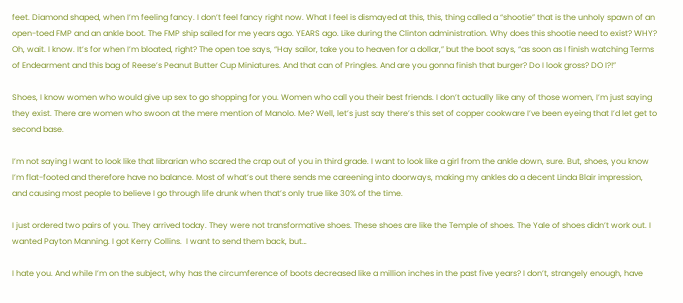feet. Diamond shaped, when I’m feeling fancy. I don’t feel fancy right now. What I feel is dismayed at this, this, thing called a “shootie” that is the unholy spawn of an open-toed FMP and an ankle boot. The FMP ship sailed for me years ago. YEARS ago. Like during the Clinton administration. Why does this shootie need to exist? WHY? Oh, wait. I know. It’s for when I’m bloated, right? The open toe says, “Hay sailor, take you to heaven for a dollar,” but the boot says, “as soon as I finish watching Terms of Endearment and this bag of Reese’s Peanut Butter Cup Miniatures. And that can of Pringles. And are you gonna finish that burger? Do I look gross? DO I?!”

Shoes, I know women who would give up sex to go shopping for you. Women who call you their best friends. I don’t actually like any of those women, I’m just saying they exist. There are women who swoon at the mere mention of Manolo. Me? Well, let’s just say there’s this set of copper cookware I’ve been eyeing that I’d let get to second base.

I’m not saying I want to look like that librarian who scared the crap out of you in third grade. I want to look like a girl from the ankle down, sure. But, shoes, you know I’m flat-footed and therefore have no balance. Most of what’s out there sends me careening into doorways, making my ankles do a decent Linda Blair impression, and causing most people to believe I go through life drunk when that’s only true like 30% of the time.

I just ordered two pairs of you. They arrived today. They were not transformative shoes. These shoes are like the Temple of shoes. The Yale of shoes didn’t work out. I wanted Payton Manning. I got Kerry Collins.  I want to send them back, but…

I hate you. And while I’m on the subject, why has the circumference of boots decreased like a million inches in the past five years? I don’t, strangely enough, have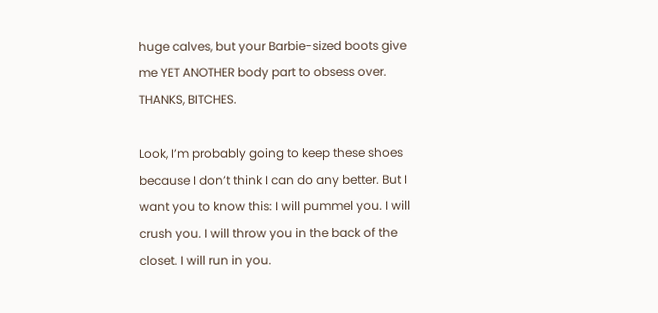huge calves, but your Barbie-sized boots give me YET ANOTHER body part to obsess over. THANKS, BITCHES.

Look, I’m probably going to keep these shoes because I don’t think I can do any better. But I want you to know this: I will pummel you. I will crush you. I will throw you in the back of the closet. I will run in you.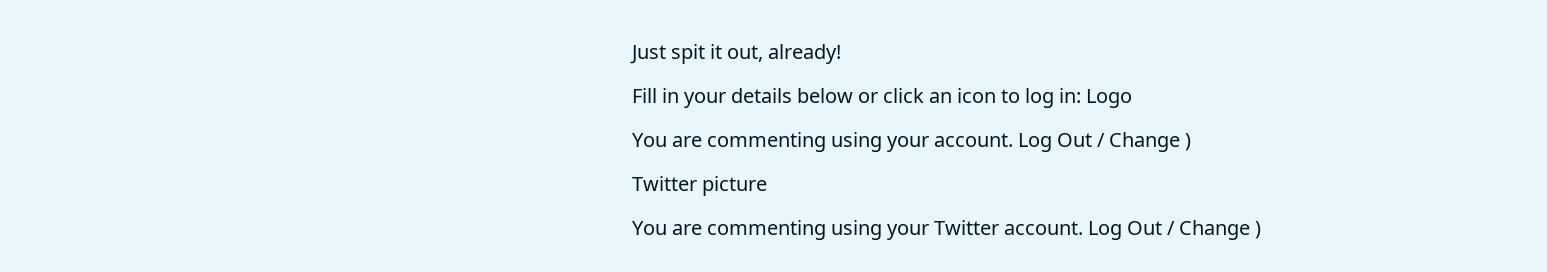Just spit it out, already!

Fill in your details below or click an icon to log in: Logo

You are commenting using your account. Log Out / Change )

Twitter picture

You are commenting using your Twitter account. Log Out / Change )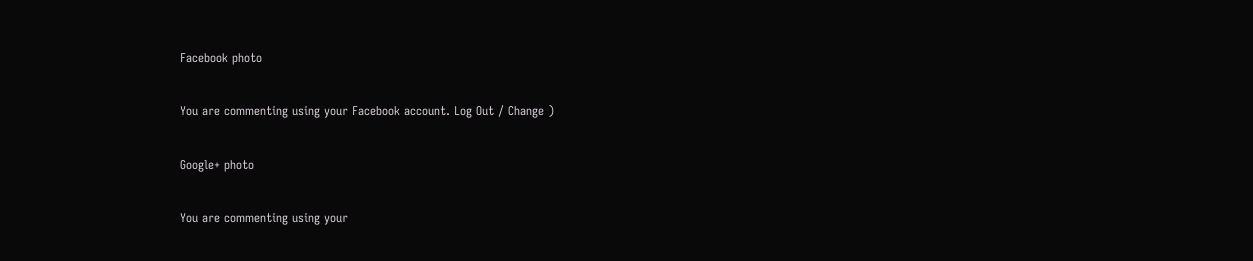Facebook photo

You are commenting using your Facebook account. Log Out / Change )

Google+ photo

You are commenting using your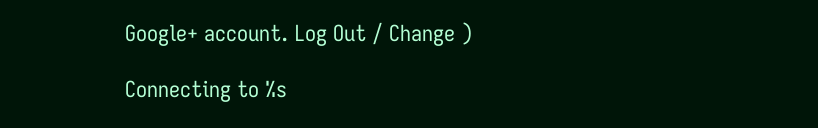Google+ account. Log Out / Change )

Connecting to %s